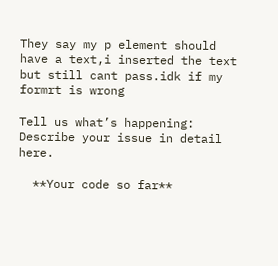They say my p element should have a text,i inserted the text but still cant pass.idk if my formrt is wrong

Tell us what’s happening:
Describe your issue in detail here.

  **Your code so far**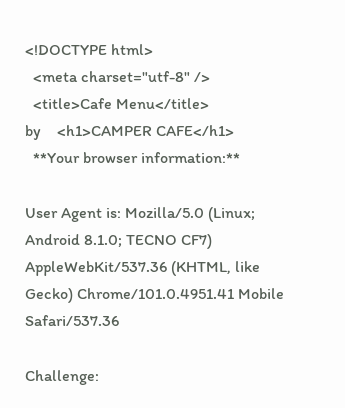<!DOCTYPE html>
  <meta charset="utf-8" />
  <title>Cafe Menu</title>
by    <h1>CAMPER CAFE</h1>
  **Your browser information:**

User Agent is: Mozilla/5.0 (Linux; Android 8.1.0; TECNO CF7) AppleWebKit/537.36 (KHTML, like Gecko) Chrome/101.0.4951.41 Mobile Safari/537.36

Challenge: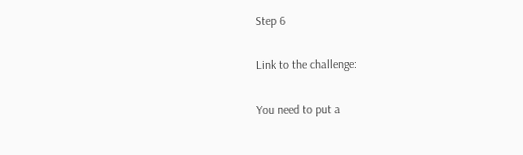Step 6

Link to the challenge:

You need to put a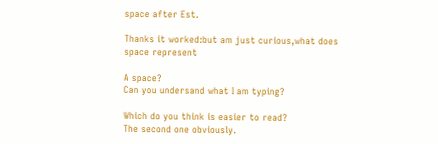space after Est.

Thanks it worked:but am just curious,what does space represent

A space?
Can you undersand what I am typing?

Which do you think is easier to read?
The second one obviously.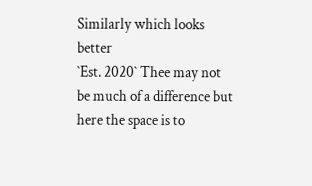Similarly which looks better
`Est. 2020` Thee may not be much of a difference but here the space is to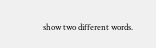show two different words.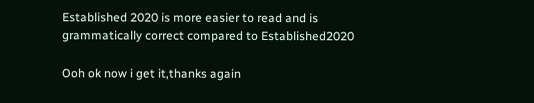Established 2020 is more easier to read and is grammatically correct compared to Established2020

Ooh ok now i get it,thanks again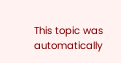This topic was automatically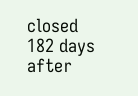closed 182 days after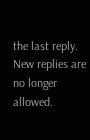the last reply. New replies are no longer allowed.